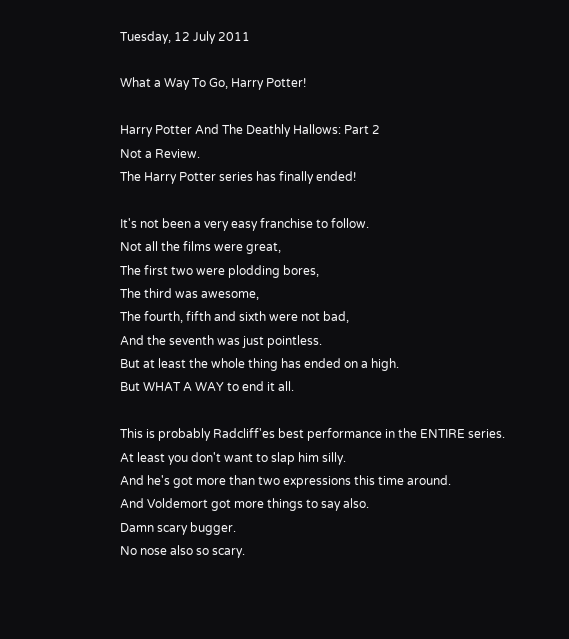Tuesday, 12 July 2011

What a Way To Go, Harry Potter!

Harry Potter And The Deathly Hallows: Part 2
Not a Review.
The Harry Potter series has finally ended!

It's not been a very easy franchise to follow.
Not all the films were great,
The first two were plodding bores,
The third was awesome,
The fourth, fifth and sixth were not bad,
And the seventh was just pointless.
But at least the whole thing has ended on a high.
But WHAT A WAY to end it all.

This is probably Radcliff'es best performance in the ENTIRE series.
At least you don't want to slap him silly.
And he's got more than two expressions this time around.
And Voldemort got more things to say also.
Damn scary bugger.
No nose also so scary.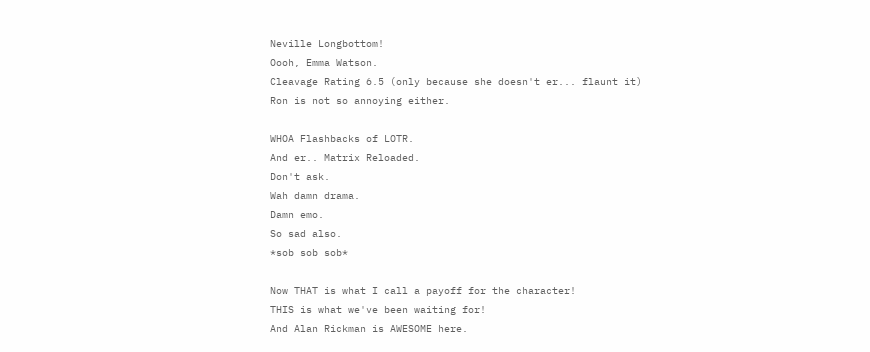Neville Longbottom!
Oooh, Emma Watson.
Cleavage Rating 6.5 (only because she doesn't er... flaunt it)
Ron is not so annoying either.

WHOA Flashbacks of LOTR.
And er.. Matrix Reloaded.
Don't ask.
Wah damn drama.
Damn emo.
So sad also.
*sob sob sob*

Now THAT is what I call a payoff for the character!
THIS is what we've been waiting for!
And Alan Rickman is AWESOME here.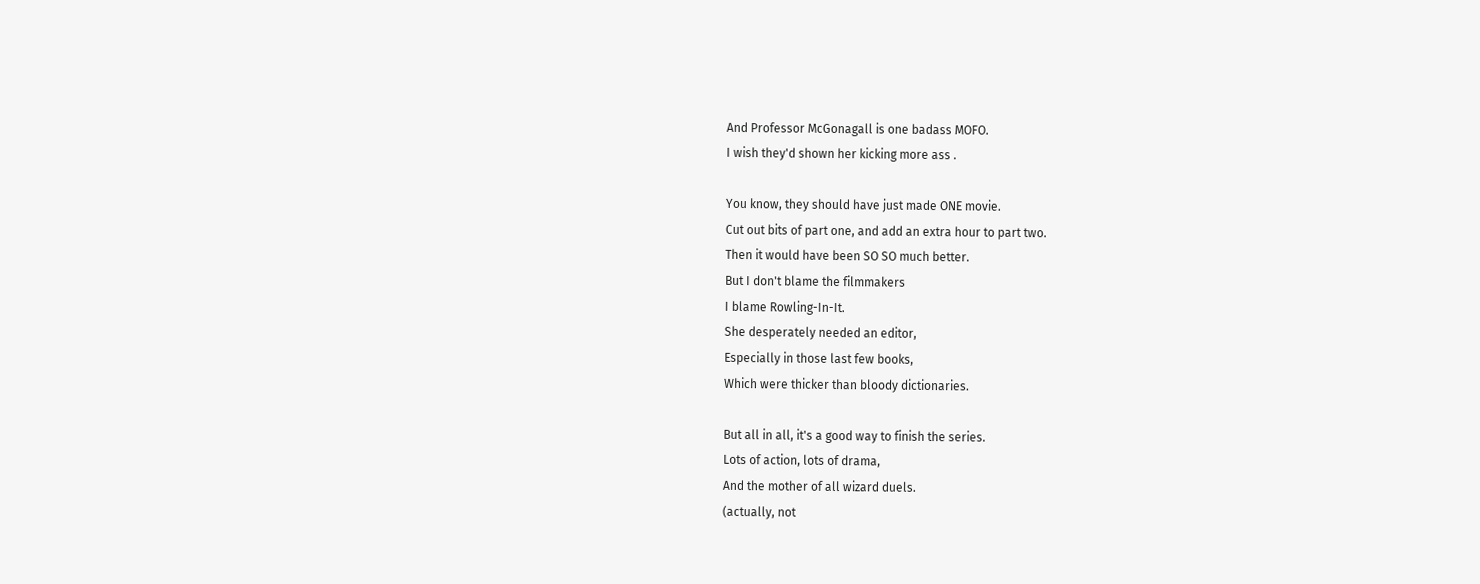And Professor McGonagall is one badass MOFO.
I wish they'd shown her kicking more ass .

You know, they should have just made ONE movie.
Cut out bits of part one, and add an extra hour to part two.
Then it would have been SO SO much better.
But I don't blame the filmmakers
I blame Rowling-In-It.
She desperately needed an editor,
Especially in those last few books,
Which were thicker than bloody dictionaries.

But all in all, it's a good way to finish the series.
Lots of action, lots of drama,
And the mother of all wizard duels.
(actually, not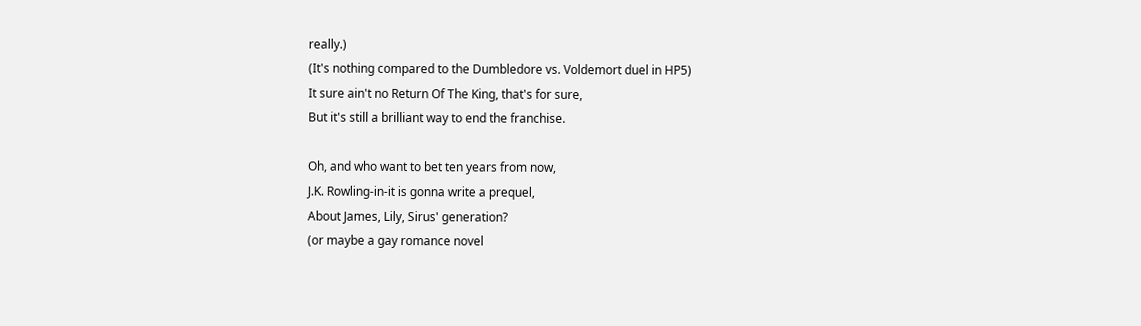really.)
(It's nothing compared to the Dumbledore vs. Voldemort duel in HP5)
It sure ain't no Return Of The King, that's for sure,
But it's still a brilliant way to end the franchise.

Oh, and who want to bet ten years from now,
J.K. Rowling-in-it is gonna write a prequel,
About James, Lily, Sirus' generation?
(or maybe a gay romance novel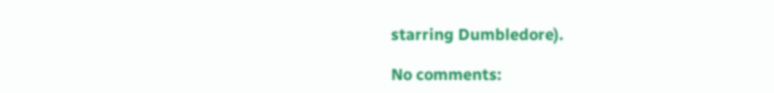starring Dumbledore).

No comments: